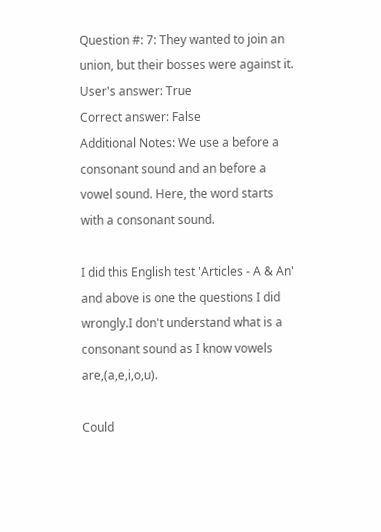Question #: 7: They wanted to join an union, but their bosses were against it.
User's answer: True
Correct answer: False
Additional Notes: We use a before a consonant sound and an before a vowel sound. Here, the word starts with a consonant sound.

I did this English test 'Articles - A & An' and above is one the questions I did wrongly.I don't understand what is a consonant sound as I know vowels are,(a,e,i,o,u).

Could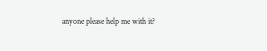anyone please help me with it?